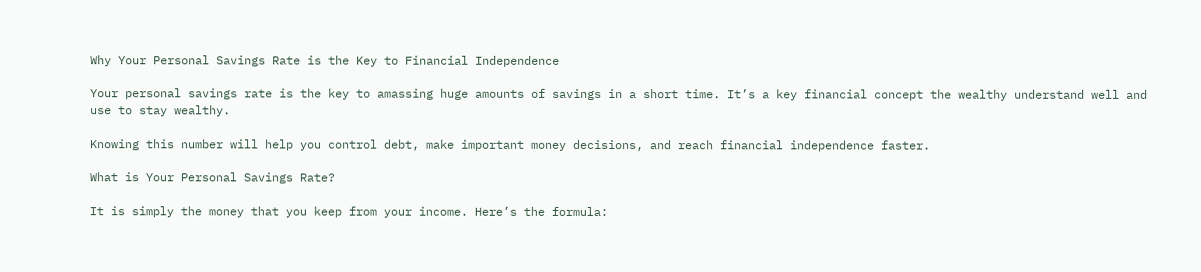Why Your Personal Savings Rate is the Key to Financial Independence

Your personal savings rate is the key to amassing huge amounts of savings in a short time. It’s a key financial concept the wealthy understand well and use to stay wealthy.

Knowing this number will help you control debt, make important money decisions, and reach financial independence faster.

What is Your Personal Savings Rate?

It is simply the money that you keep from your income. Here’s the formula: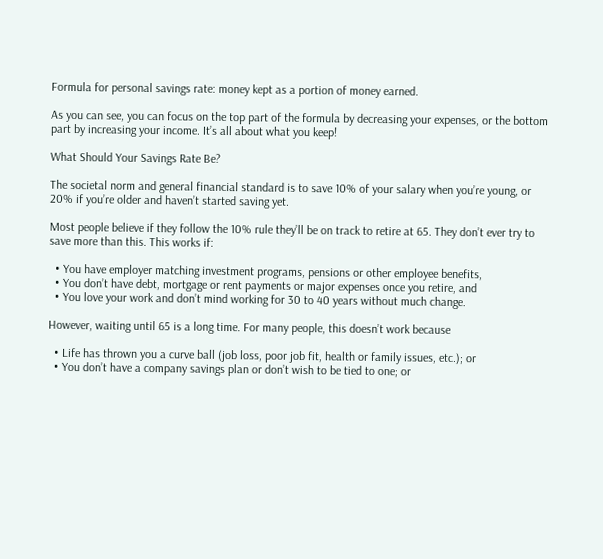Formula for personal savings rate: money kept as a portion of money earned.

As you can see, you can focus on the top part of the formula by decreasing your expenses, or the bottom part by increasing your income. It’s all about what you keep!

What Should Your Savings Rate Be?

The societal norm and general financial standard is to save 10% of your salary when you’re young, or 20% if you’re older and haven’t started saving yet.

Most people believe if they follow the 10% rule they’ll be on track to retire at 65. They don’t ever try to save more than this. This works if:

  • You have employer matching investment programs, pensions or other employee benefits,
  • You don’t have debt, mortgage or rent payments or major expenses once you retire, and
  • You love your work and don’t mind working for 30 to 40 years without much change.

However, waiting until 65 is a long time. For many people, this doesn’t work because

  • Life has thrown you a curve ball (job loss, poor job fit, health or family issues, etc.); or
  • You don’t have a company savings plan or don’t wish to be tied to one; or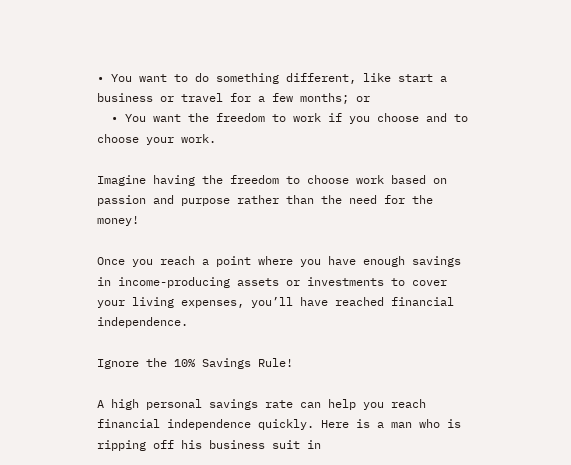• You want to do something different, like start a business or travel for a few months; or
  • You want the freedom to work if you choose and to choose your work.

Imagine having the freedom to choose work based on passion and purpose rather than the need for the money!

Once you reach a point where you have enough savings in income-producing assets or investments to cover your living expenses, you’ll have reached financial independence.

Ignore the 10% Savings Rule!

A high personal savings rate can help you reach financial independence quickly. Here is a man who is ripping off his business suit in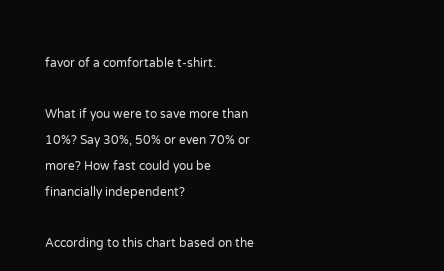favor of a comfortable t-shirt.

What if you were to save more than 10%? Say 30%, 50% or even 70% or more? How fast could you be financially independent?

According to this chart based on the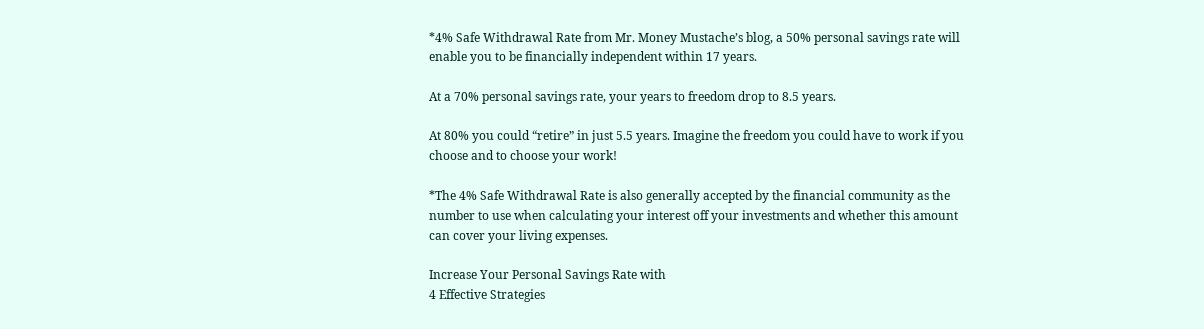*4% Safe Withdrawal Rate from Mr. Money Mustache’s blog, a 50% personal savings rate will enable you to be financially independent within 17 years.

At a 70% personal savings rate, your years to freedom drop to 8.5 years.

At 80% you could “retire” in just 5.5 years. Imagine the freedom you could have to work if you choose and to choose your work!

*The 4% Safe Withdrawal Rate is also generally accepted by the financial community as the number to use when calculating your interest off your investments and whether this amount can cover your living expenses.

Increase Your Personal Savings Rate with
4 Effective Strategies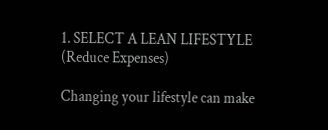1. SELECT A LEAN LIFESTYLE (Reduce Expenses)

Changing your lifestyle can make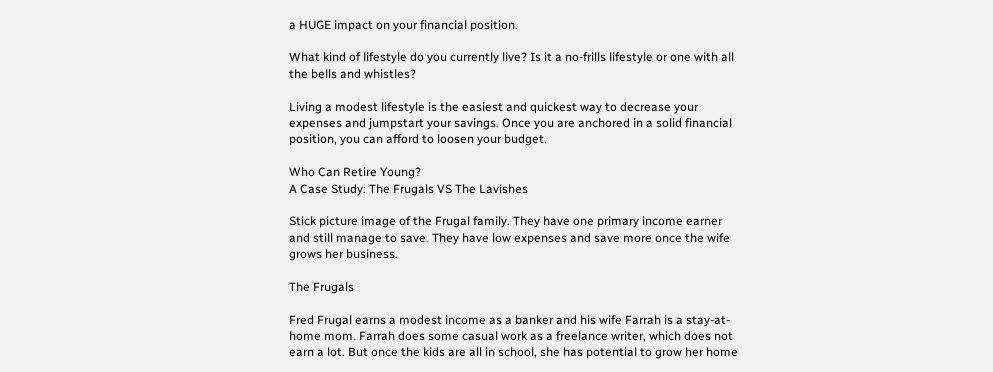a HUGE impact on your financial position.

What kind of lifestyle do you currently live? Is it a no-frills lifestyle or one with all the bells and whistles?

Living a modest lifestyle is the easiest and quickest way to decrease your expenses and jumpstart your savings. Once you are anchored in a solid financial position, you can afford to loosen your budget.

Who Can Retire Young?
A Case Study: The Frugals VS The Lavishes

Stick picture image of the Frugal family. They have one primary income earner and still manage to save. They have low expenses and save more once the wife grows her business.

The Frugals

Fred Frugal earns a modest income as a banker and his wife Farrah is a stay-at-home mom. Farrah does some casual work as a freelance writer, which does not earn a lot. But once the kids are all in school, she has potential to grow her home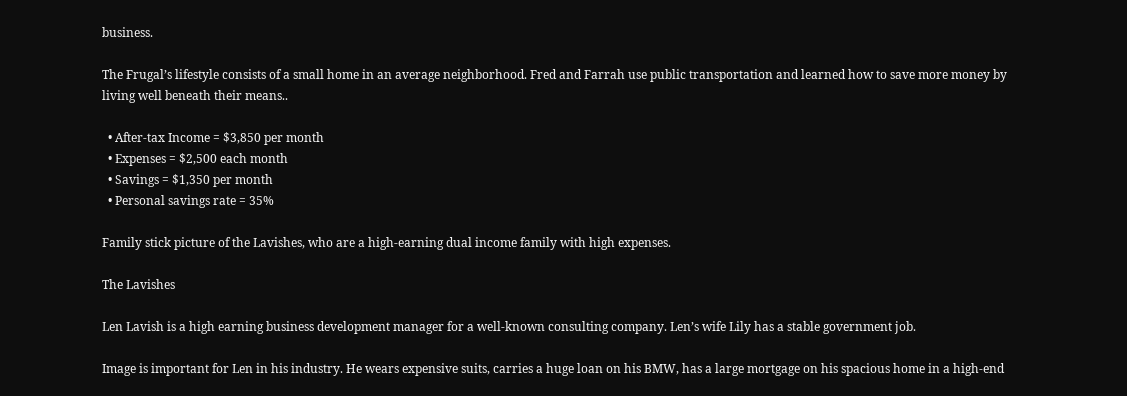business.

The Frugal’s lifestyle consists of a small home in an average neighborhood. Fred and Farrah use public transportation and learned how to save more money by living well beneath their means..

  • After-tax Income = $3,850 per month
  • Expenses = $2,500 each month
  • Savings = $1,350 per month
  • Personal savings rate = 35%

Family stick picture of the Lavishes, who are a high-earning dual income family with high expenses.

The Lavishes

Len Lavish is a high earning business development manager for a well-known consulting company. Len’s wife Lily has a stable government job.

Image is important for Len in his industry. He wears expensive suits, carries a huge loan on his BMW, has a large mortgage on his spacious home in a high-end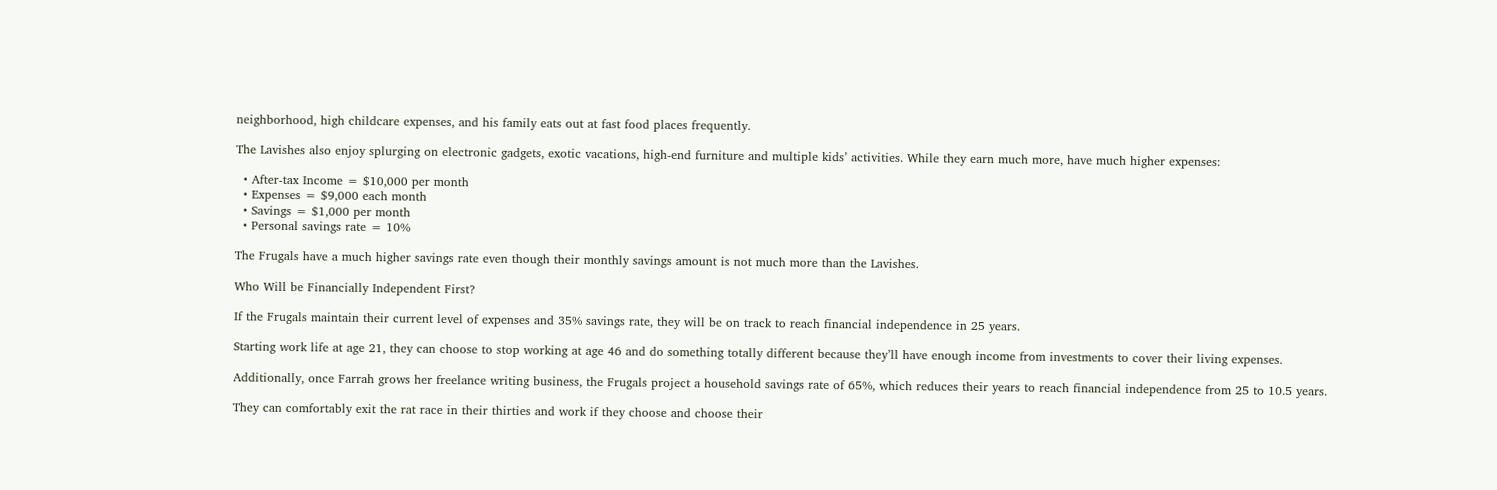neighborhood, high childcare expenses, and his family eats out at fast food places frequently.

The Lavishes also enjoy splurging on electronic gadgets, exotic vacations, high-end furniture and multiple kids’ activities. While they earn much more, have much higher expenses:

  • After-tax Income = $10,000 per month
  • Expenses = $9,000 each month
  • Savings = $1,000 per month
  • Personal savings rate = 10%

The Frugals have a much higher savings rate even though their monthly savings amount is not much more than the Lavishes.

Who Will be Financially Independent First?

If the Frugals maintain their current level of expenses and 35% savings rate, they will be on track to reach financial independence in 25 years.

Starting work life at age 21, they can choose to stop working at age 46 and do something totally different because they’ll have enough income from investments to cover their living expenses.

Additionally, once Farrah grows her freelance writing business, the Frugals project a household savings rate of 65%, which reduces their years to reach financial independence from 25 to 10.5 years.

They can comfortably exit the rat race in their thirties and work if they choose and choose their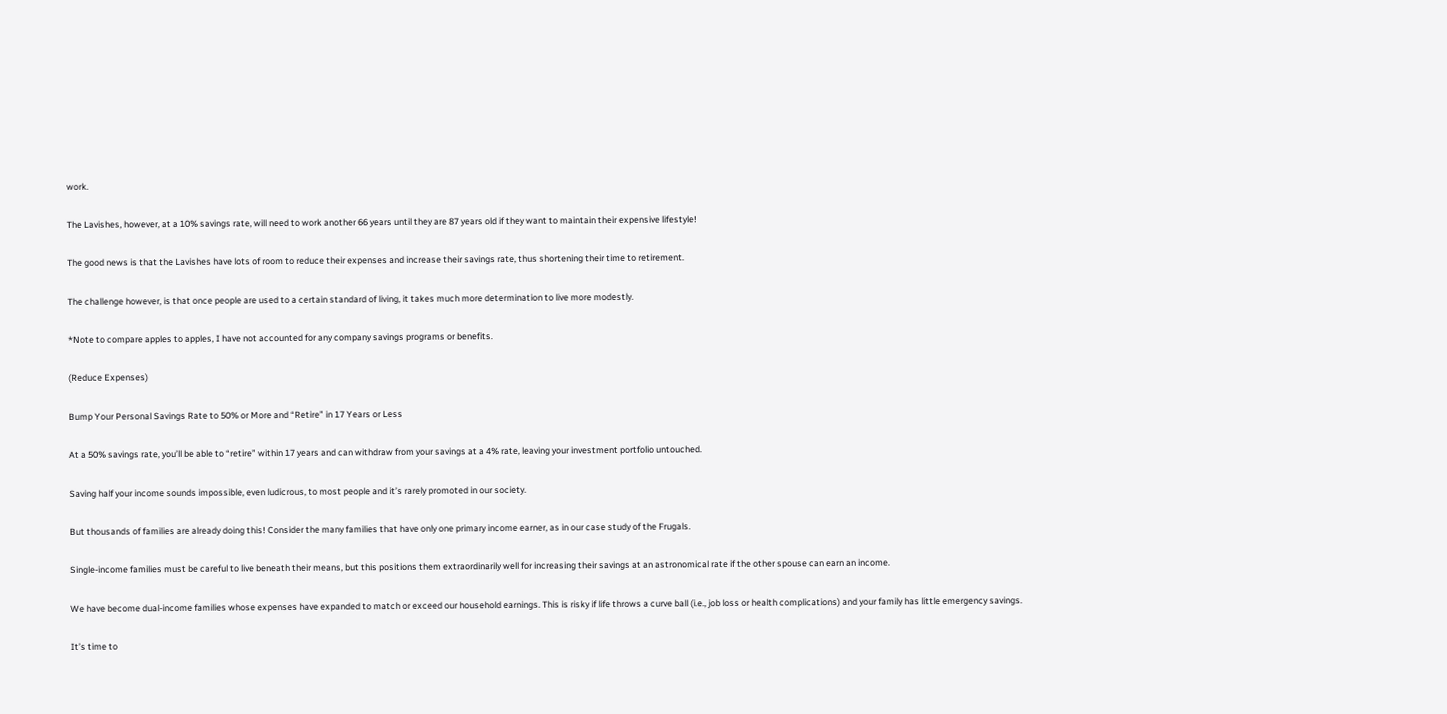work.

The Lavishes, however, at a 10% savings rate, will need to work another 66 years until they are 87 years old if they want to maintain their expensive lifestyle!

The good news is that the Lavishes have lots of room to reduce their expenses and increase their savings rate, thus shortening their time to retirement.

The challenge however, is that once people are used to a certain standard of living, it takes much more determination to live more modestly.

*Note to compare apples to apples, I have not accounted for any company savings programs or benefits.

(Reduce Expenses)

Bump Your Personal Savings Rate to 50% or More and “Retire” in 17 Years or Less

At a 50% savings rate, you’ll be able to “retire” within 17 years and can withdraw from your savings at a 4% rate, leaving your investment portfolio untouched.

Saving half your income sounds impossible, even ludicrous, to most people and it’s rarely promoted in our society.

But thousands of families are already doing this! Consider the many families that have only one primary income earner, as in our case study of the Frugals.

Single-income families must be careful to live beneath their means, but this positions them extraordinarily well for increasing their savings at an astronomical rate if the other spouse can earn an income.

We have become dual-income families whose expenses have expanded to match or exceed our household earnings. This is risky if life throws a curve ball (i.e., job loss or health complications) and your family has little emergency savings.

It’s time to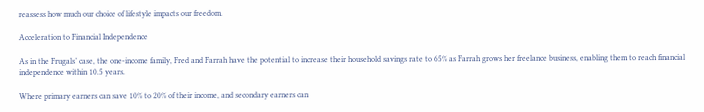reassess how much our choice of lifestyle impacts our freedom.

Acceleration to Financial Independence

As in the Frugals’ case, the one-income family, Fred and Farrah have the potential to increase their household savings rate to 65% as Farrah grows her freelance business, enabling them to reach financial independence within 10.5 years.

Where primary earners can save 10% to 20% of their income, and secondary earners can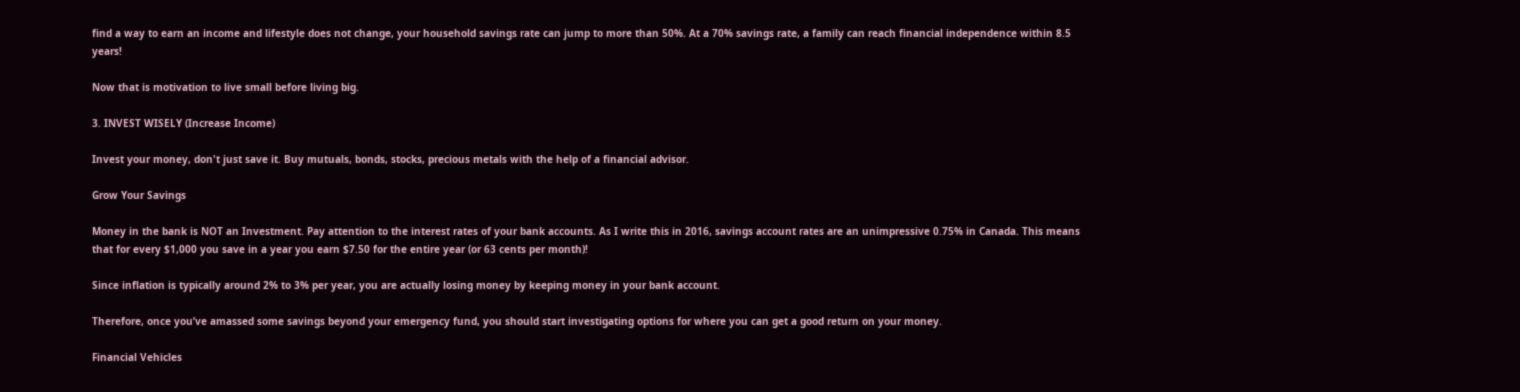find a way to earn an income and lifestyle does not change, your household savings rate can jump to more than 50%. At a 70% savings rate, a family can reach financial independence within 8.5 years!

Now that is motivation to live small before living big.

3. INVEST WISELY (Increase Income)

Invest your money, don't just save it. Buy mutuals, bonds, stocks, precious metals with the help of a financial advisor.

Grow Your Savings

Money in the bank is NOT an Investment. Pay attention to the interest rates of your bank accounts. As I write this in 2016, savings account rates are an unimpressive 0.75% in Canada. This means that for every $1,000 you save in a year you earn $7.50 for the entire year (or 63 cents per month)!

Since inflation is typically around 2% to 3% per year, you are actually losing money by keeping money in your bank account.

Therefore, once you’ve amassed some savings beyond your emergency fund, you should start investigating options for where you can get a good return on your money.

Financial Vehicles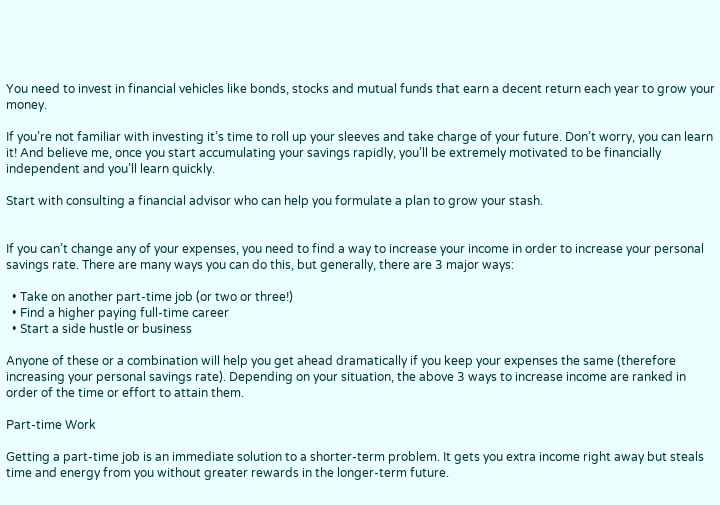You need to invest in financial vehicles like bonds, stocks and mutual funds that earn a decent return each year to grow your money.

If you’re not familiar with investing it’s time to roll up your sleeves and take charge of your future. Don’t worry, you can learn it! And believe me, once you start accumulating your savings rapidly, you’ll be extremely motivated to be financially independent and you’ll learn quickly.

Start with consulting a financial advisor who can help you formulate a plan to grow your stash.


If you can’t change any of your expenses, you need to find a way to increase your income in order to increase your personal savings rate. There are many ways you can do this, but generally, there are 3 major ways:

  • Take on another part-time job (or two or three!)
  • Find a higher paying full-time career
  • Start a side hustle or business

Anyone of these or a combination will help you get ahead dramatically if you keep your expenses the same (therefore increasing your personal savings rate). Depending on your situation, the above 3 ways to increase income are ranked in order of the time or effort to attain them.

Part-time Work

Getting a part-time job is an immediate solution to a shorter-term problem. It gets you extra income right away but steals time and energy from you without greater rewards in the longer-term future.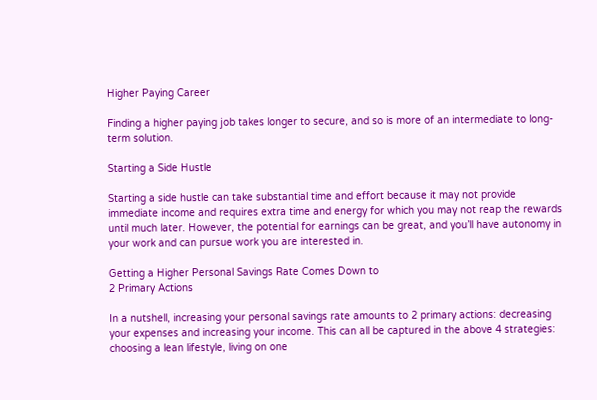Higher Paying Career

Finding a higher paying job takes longer to secure, and so is more of an intermediate to long-term solution.

Starting a Side Hustle

Starting a side hustle can take substantial time and effort because it may not provide immediate income and requires extra time and energy for which you may not reap the rewards until much later. However, the potential for earnings can be great, and you’ll have autonomy in your work and can pursue work you are interested in.

Getting a Higher Personal Savings Rate Comes Down to
2 Primary Actions

In a nutshell, increasing your personal savings rate amounts to 2 primary actions: decreasing your expenses and increasing your income. This can all be captured in the above 4 strategies: choosing a lean lifestyle, living on one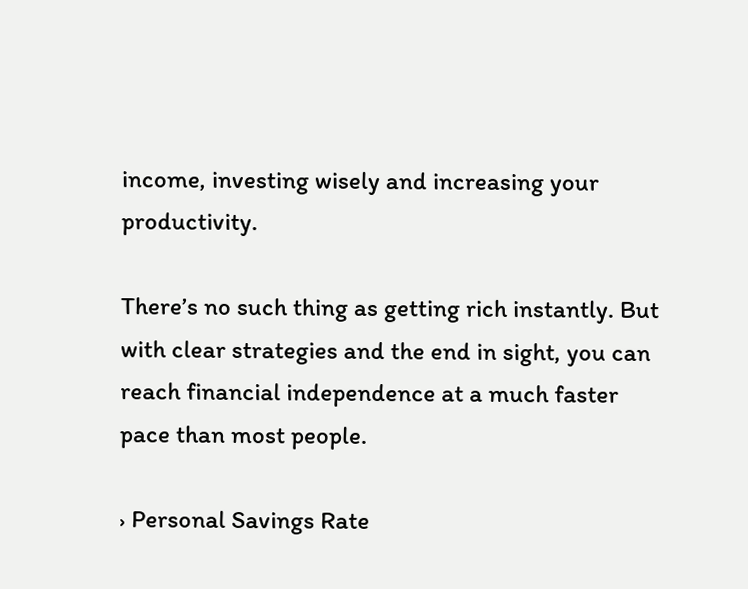income, investing wisely and increasing your productivity.

There’s no such thing as getting rich instantly. But with clear strategies and the end in sight, you can reach financial independence at a much faster pace than most people.

› Personal Savings Rate